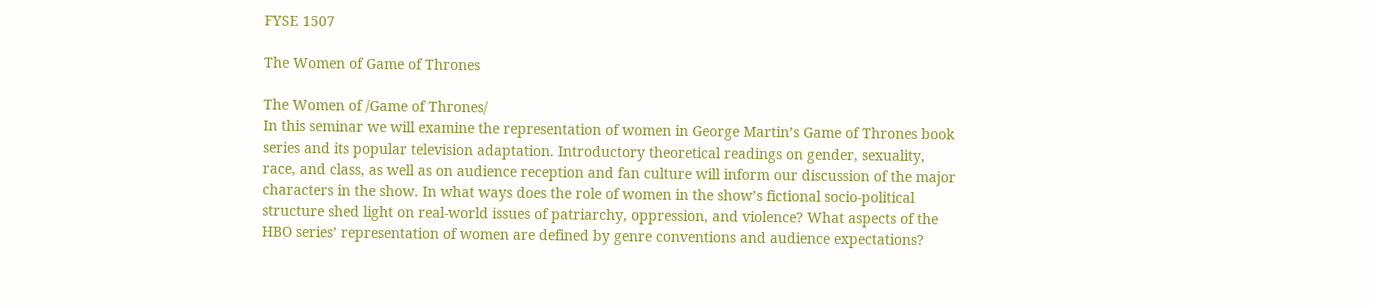FYSE 1507

The Women of Game of Thrones

The Women of /Game of Thrones/
In this seminar we will examine the representation of women in George Martin’s Game of Thrones book series and its popular television adaptation. Introductory theoretical readings on gender, sexuality, race, and class, as well as on audience reception and fan culture will inform our discussion of the major characters in the show. In what ways does the role of women in the show’s fictional socio-political structure shed light on real-world issues of patriarchy, oppression, and violence? What aspects of the HBO series’ representation of women are defined by genre conventions and audience expectations?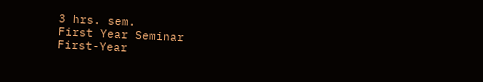3 hrs. sem.
First Year Seminar
First-Year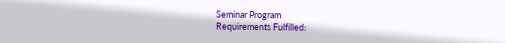Seminar Program
Requirements Fulfilled: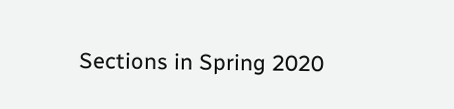Sections in Spring 2020